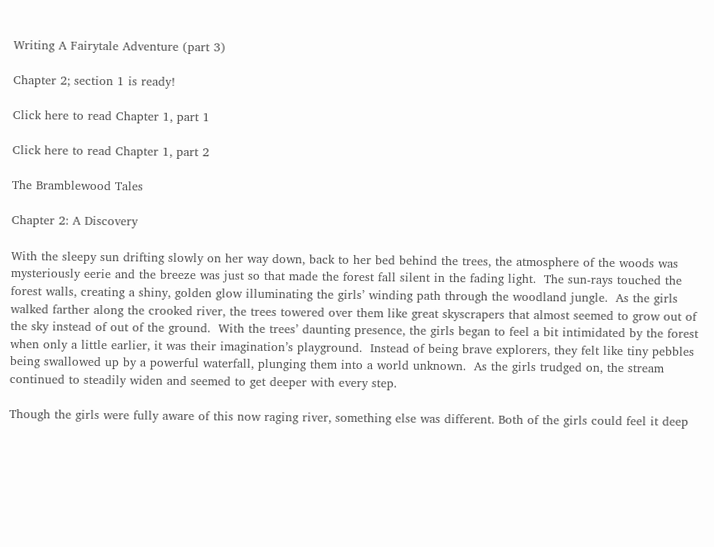Writing A Fairytale Adventure (part 3)

Chapter 2; section 1 is ready!

Click here to read Chapter 1, part 1

Click here to read Chapter 1, part 2

The Bramblewood Tales

Chapter 2: A Discovery

With the sleepy sun drifting slowly on her way down, back to her bed behind the trees, the atmosphere of the woods was mysteriously eerie and the breeze was just so that made the forest fall silent in the fading light.  The sun-rays touched the forest walls, creating a shiny, golden glow illuminating the girls’ winding path through the woodland jungle.  As the girls walked farther along the crooked river, the trees towered over them like great skyscrapers that almost seemed to grow out of the sky instead of out of the ground.  With the trees’ daunting presence, the girls began to feel a bit intimidated by the forest when only a little earlier, it was their imagination’s playground.  Instead of being brave explorers, they felt like tiny pebbles being swallowed up by a powerful waterfall, plunging them into a world unknown.  As the girls trudged on, the stream continued to steadily widen and seemed to get deeper with every step.

Though the girls were fully aware of this now raging river, something else was different. Both of the girls could feel it deep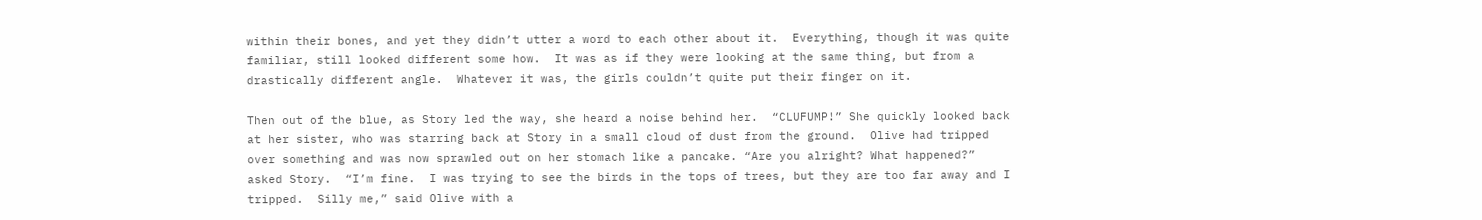within their bones, and yet they didn’t utter a word to each other about it.  Everything, though it was quite familiar, still looked different some how.  It was as if they were looking at the same thing, but from a drastically different angle.  Whatever it was, the girls couldn’t quite put their finger on it.

Then out of the blue, as Story led the way, she heard a noise behind her.  “CLUFUMP!” She quickly looked back at her sister, who was starring back at Story in a small cloud of dust from the ground.  Olive had tripped over something and was now sprawled out on her stomach like a pancake. “Are you alright? What happened?” asked Story.  “I’m fine.  I was trying to see the birds in the tops of trees, but they are too far away and I tripped.  Silly me,” said Olive with a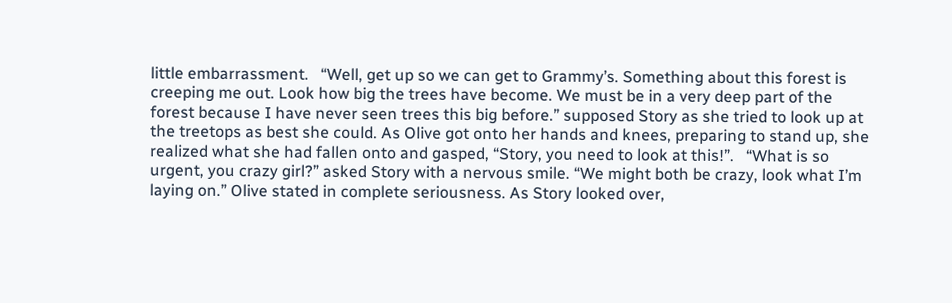little embarrassment.   “Well, get up so we can get to Grammy’s. Something about this forest is creeping me out. Look how big the trees have become. We must be in a very deep part of the forest because I have never seen trees this big before.” supposed Story as she tried to look up at the treetops as best she could. As Olive got onto her hands and knees, preparing to stand up, she realized what she had fallen onto and gasped, “Story, you need to look at this!”.   “What is so urgent, you crazy girl?” asked Story with a nervous smile. “We might both be crazy, look what I’m laying on.” Olive stated in complete seriousness. As Story looked over,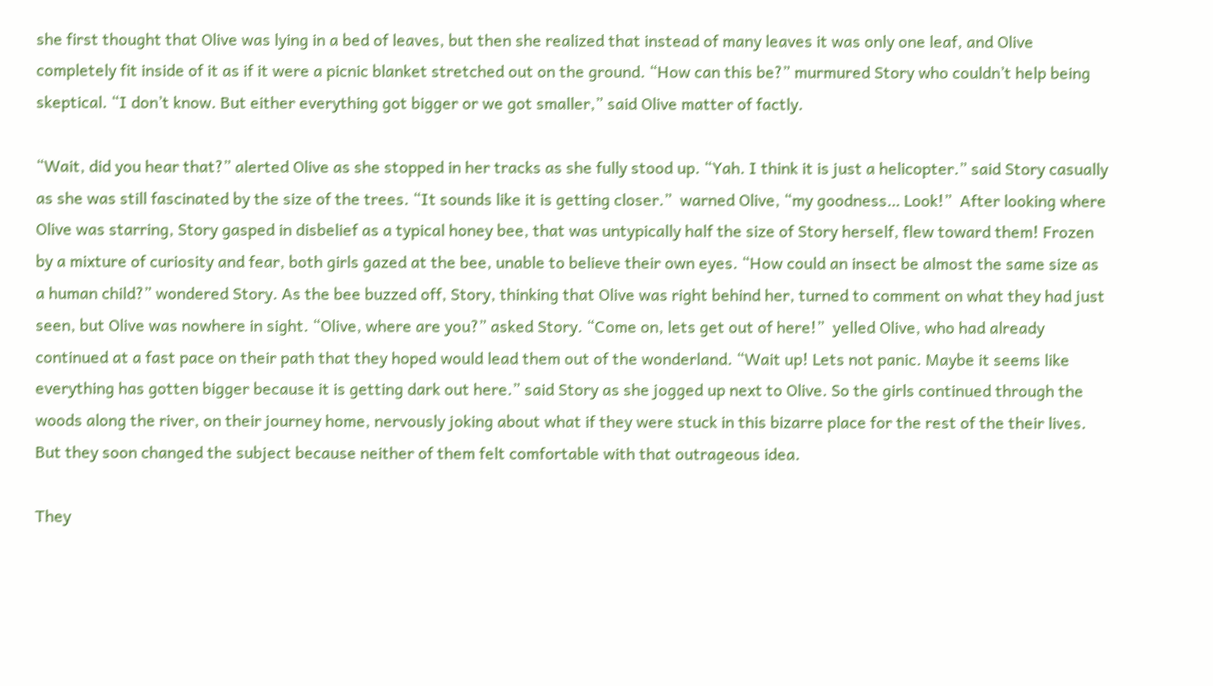she first thought that Olive was lying in a bed of leaves, but then she realized that instead of many leaves it was only one leaf, and Olive completely fit inside of it as if it were a picnic blanket stretched out on the ground. “How can this be?” murmured Story who couldn’t help being skeptical. “I don’t know. But either everything got bigger or we got smaller,” said Olive matter of factly.

“Wait, did you hear that?” alerted Olive as she stopped in her tracks as she fully stood up. “Yah. I think it is just a helicopter.” said Story casually as she was still fascinated by the size of the trees. “It sounds like it is getting closer.”  warned Olive, “my goodness… Look!”  After looking where Olive was starring, Story gasped in disbelief as a typical honey bee, that was untypically half the size of Story herself, flew toward them! Frozen by a mixture of curiosity and fear, both girls gazed at the bee, unable to believe their own eyes. “How could an insect be almost the same size as a human child?” wondered Story. As the bee buzzed off, Story, thinking that Olive was right behind her, turned to comment on what they had just seen, but Olive was nowhere in sight. “Olive, where are you?” asked Story. “Come on, lets get out of here!”  yelled Olive, who had already continued at a fast pace on their path that they hoped would lead them out of the wonderland. “Wait up! Lets not panic. Maybe it seems like everything has gotten bigger because it is getting dark out here.” said Story as she jogged up next to Olive. So the girls continued through the woods along the river, on their journey home, nervously joking about what if they were stuck in this bizarre place for the rest of the their lives. But they soon changed the subject because neither of them felt comfortable with that outrageous idea.

They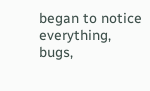began to notice everything, bugs,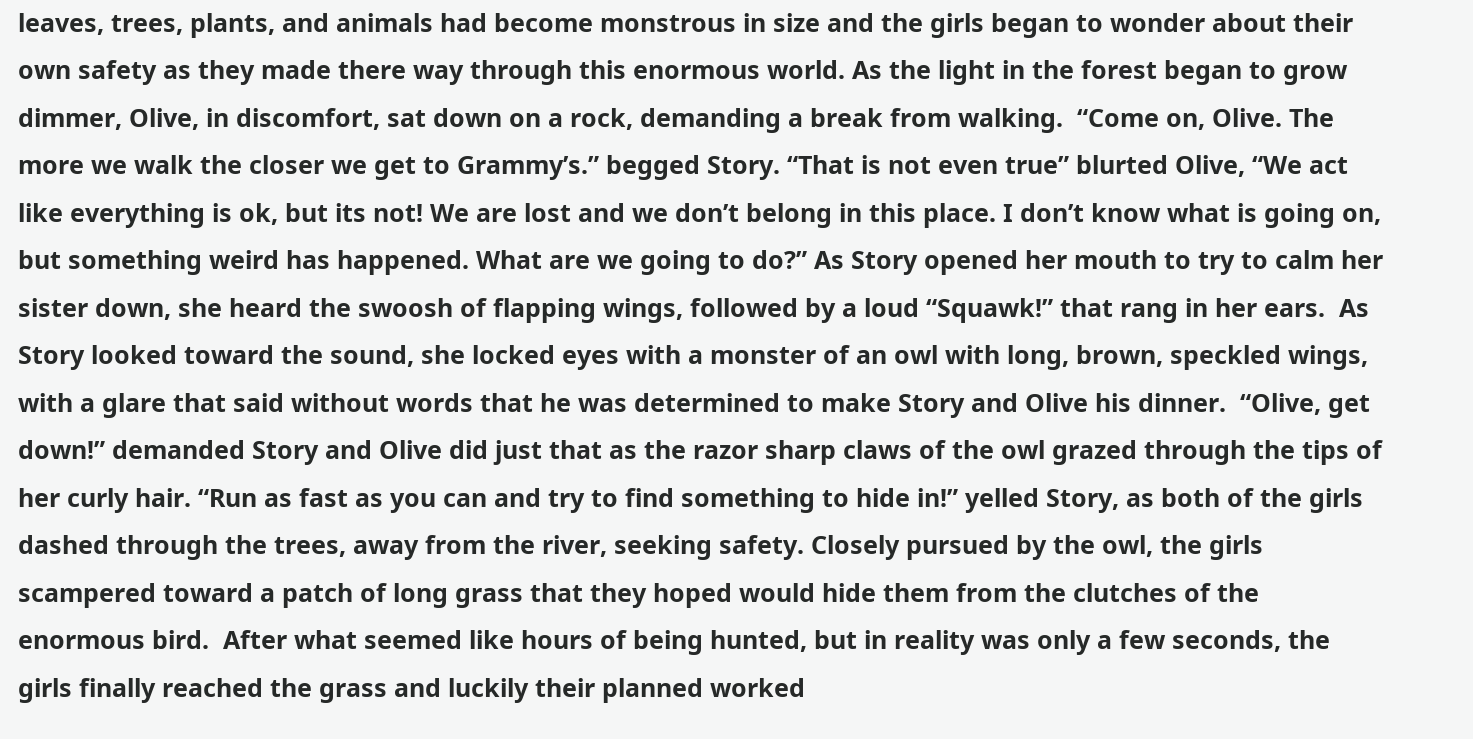leaves, trees, plants, and animals had become monstrous in size and the girls began to wonder about their own safety as they made there way through this enormous world. As the light in the forest began to grow dimmer, Olive, in discomfort, sat down on a rock, demanding a break from walking.  “Come on, Olive. The more we walk the closer we get to Grammy’s.” begged Story. “That is not even true” blurted Olive, “We act like everything is ok, but its not! We are lost and we don’t belong in this place. I don’t know what is going on, but something weird has happened. What are we going to do?” As Story opened her mouth to try to calm her sister down, she heard the swoosh of flapping wings, followed by a loud “Squawk!” that rang in her ears.  As Story looked toward the sound, she locked eyes with a monster of an owl with long, brown, speckled wings, with a glare that said without words that he was determined to make Story and Olive his dinner.  “Olive, get down!” demanded Story and Olive did just that as the razor sharp claws of the owl grazed through the tips of her curly hair. “Run as fast as you can and try to find something to hide in!” yelled Story, as both of the girls dashed through the trees, away from the river, seeking safety. Closely pursued by the owl, the girls scampered toward a patch of long grass that they hoped would hide them from the clutches of the enormous bird.  After what seemed like hours of being hunted, but in reality was only a few seconds, the girls finally reached the grass and luckily their planned worked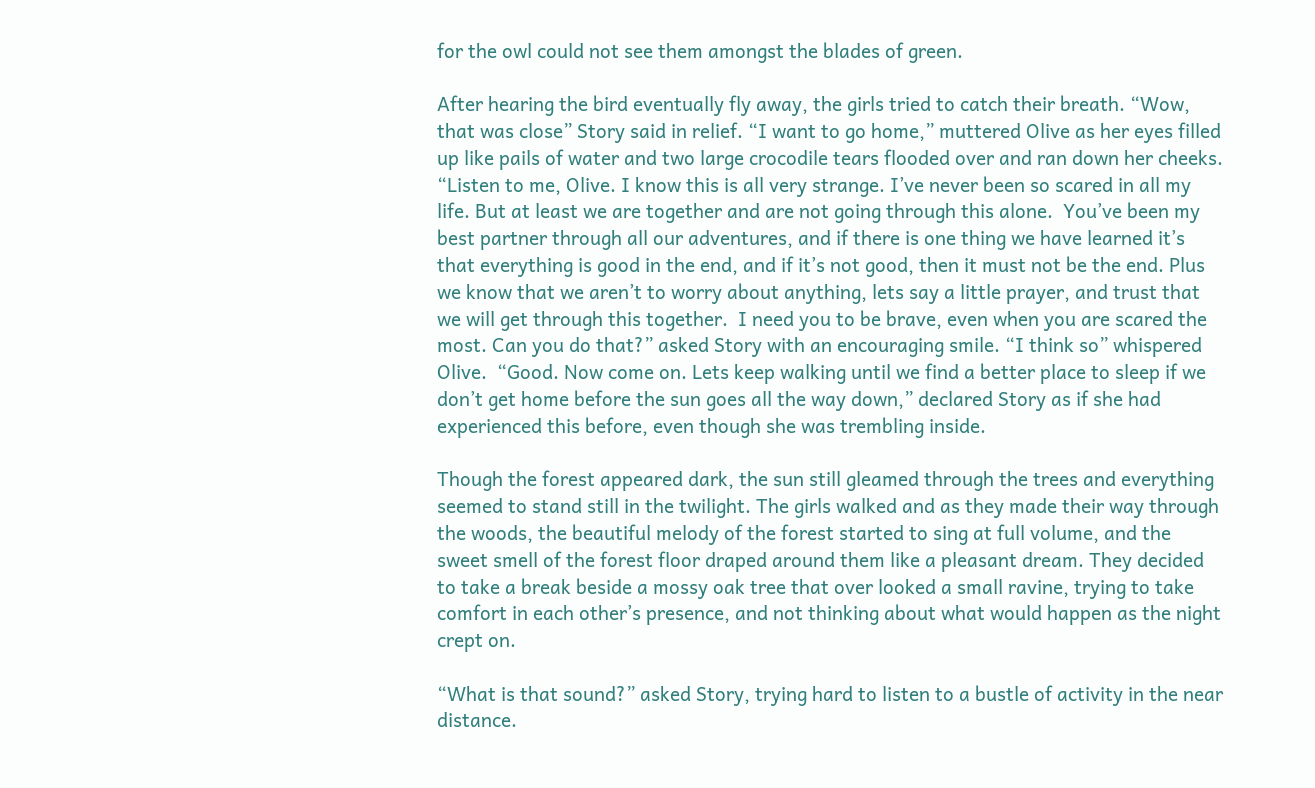for the owl could not see them amongst the blades of green.

After hearing the bird eventually fly away, the girls tried to catch their breath. “Wow, that was close” Story said in relief. “I want to go home,” muttered Olive as her eyes filled up like pails of water and two large crocodile tears flooded over and ran down her cheeks. “Listen to me, Olive. I know this is all very strange. I’ve never been so scared in all my life. But at least we are together and are not going through this alone.  You’ve been my best partner through all our adventures, and if there is one thing we have learned it’s that everything is good in the end, and if it’s not good, then it must not be the end. Plus we know that we aren’t to worry about anything, lets say a little prayer, and trust that we will get through this together.  I need you to be brave, even when you are scared the most. Can you do that?” asked Story with an encouraging smile. “I think so” whispered Olive.  “Good. Now come on. Lets keep walking until we find a better place to sleep if we don’t get home before the sun goes all the way down,” declared Story as if she had experienced this before, even though she was trembling inside.

Though the forest appeared dark, the sun still gleamed through the trees and everything seemed to stand still in the twilight. The girls walked and as they made their way through the woods, the beautiful melody of the forest started to sing at full volume, and the sweet smell of the forest floor draped around them like a pleasant dream. They decided to take a break beside a mossy oak tree that over looked a small ravine, trying to take comfort in each other’s presence, and not thinking about what would happen as the night crept on.

“What is that sound?” asked Story, trying hard to listen to a bustle of activity in the near distance.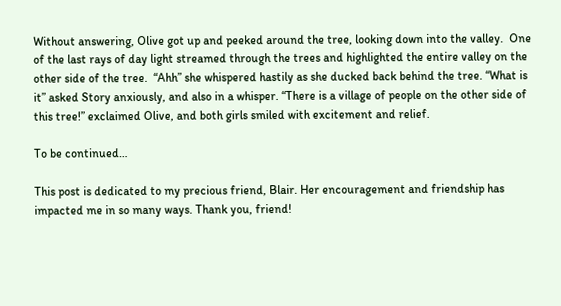Without answering, Olive got up and peeked around the tree, looking down into the valley.  One of the last rays of day light streamed through the trees and highlighted the entire valley on the other side of the tree.  “Ahh” she whispered hastily as she ducked back behind the tree. “What is it” asked Story anxiously, and also in a whisper. “There is a village of people on the other side of this tree!” exclaimed Olive, and both girls smiled with excitement and relief.

To be continued…

This post is dedicated to my precious friend, Blair. Her encouragement and friendship has impacted me in so many ways. Thank you, friend!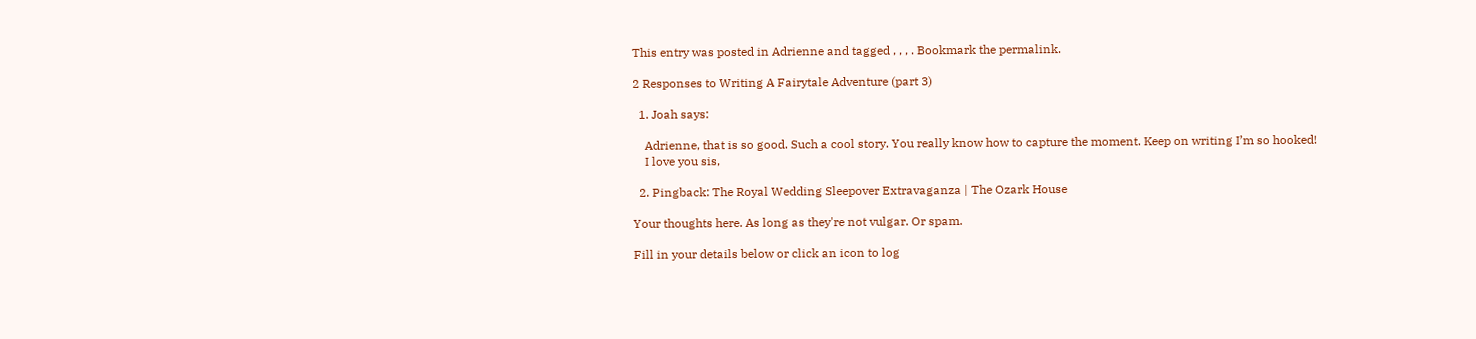This entry was posted in Adrienne and tagged , , , . Bookmark the permalink.

2 Responses to Writing A Fairytale Adventure (part 3)

  1. Joah says:

    Adrienne, that is so good. Such a cool story. You really know how to capture the moment. Keep on writing I’m so hooked!
    I love you sis,

  2. Pingback: The Royal Wedding Sleepover Extravaganza | The Ozark House

Your thoughts here. As long as they're not vulgar. Or spam.

Fill in your details below or click an icon to log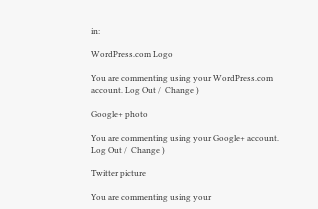in:

WordPress.com Logo

You are commenting using your WordPress.com account. Log Out /  Change )

Google+ photo

You are commenting using your Google+ account. Log Out /  Change )

Twitter picture

You are commenting using your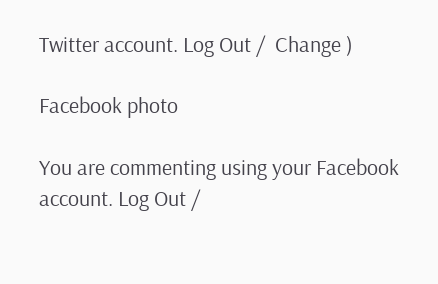Twitter account. Log Out /  Change )

Facebook photo

You are commenting using your Facebook account. Log Out /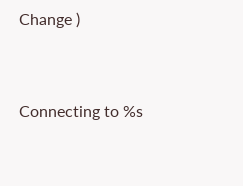Change )


Connecting to %s